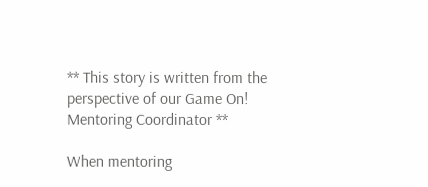** This story is written from the perspective of our Game On! Mentoring Coordinator **

When mentoring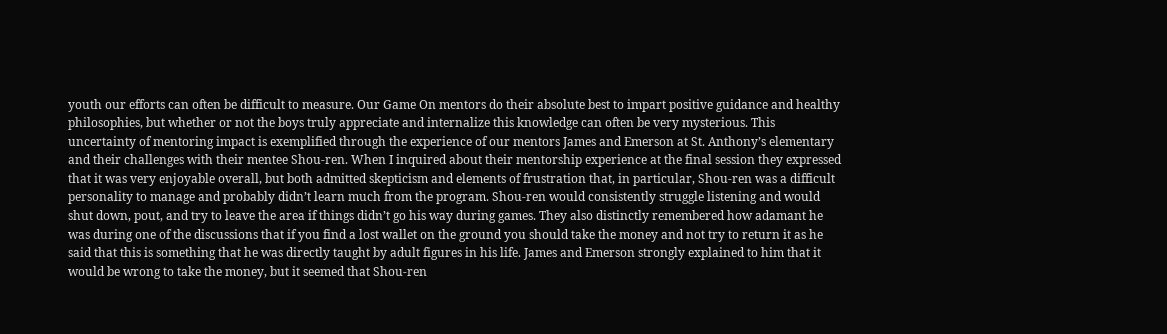youth our efforts can often be difficult to measure. Our Game On mentors do their absolute best to impart positive guidance and healthy philosophies, but whether or not the boys truly appreciate and internalize this knowledge can often be very mysterious. This uncertainty of mentoring impact is exemplified through the experience of our mentors James and Emerson at St. Anthony’s elementary and their challenges with their mentee Shou-ren. When I inquired about their mentorship experience at the final session they expressed that it was very enjoyable overall, but both admitted skepticism and elements of frustration that, in particular, Shou-ren was a difficult personality to manage and probably didn’t learn much from the program. Shou-ren would consistently struggle listening and would shut down, pout, and try to leave the area if things didn’t go his way during games. They also distinctly remembered how adamant he was during one of the discussions that if you find a lost wallet on the ground you should take the money and not try to return it as he said that this is something that he was directly taught by adult figures in his life. James and Emerson strongly explained to him that it would be wrong to take the money, but it seemed that Shou-ren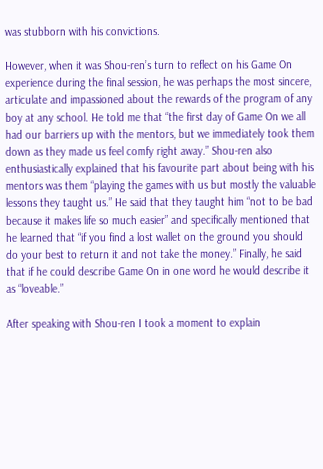was stubborn with his convictions.

However, when it was Shou-ren’s turn to reflect on his Game On experience during the final session, he was perhaps the most sincere, articulate and impassioned about the rewards of the program of any boy at any school. He told me that “the first day of Game On we all had our barriers up with the mentors, but we immediately took them down as they made us feel comfy right away.” Shou-ren also enthusiastically explained that his favourite part about being with his mentors was them “playing the games with us but mostly the valuable lessons they taught us.” He said that they taught him “not to be bad because it makes life so much easier” and specifically mentioned that he learned that “if you find a lost wallet on the ground you should do your best to return it and not take the money.” Finally, he said that if he could describe Game On in one word he would describe it as “loveable.”

After speaking with Shou-ren I took a moment to explain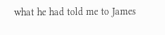what he had told me to James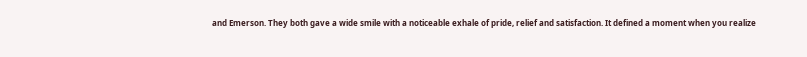and Emerson. They both gave a wide smile with a noticeable exhale of pride, relief and satisfaction. It defined a moment when you realize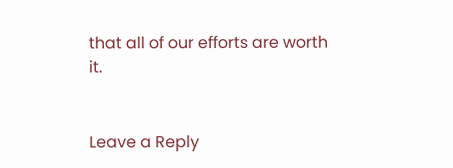that all of our efforts are worth it.


Leave a Reply